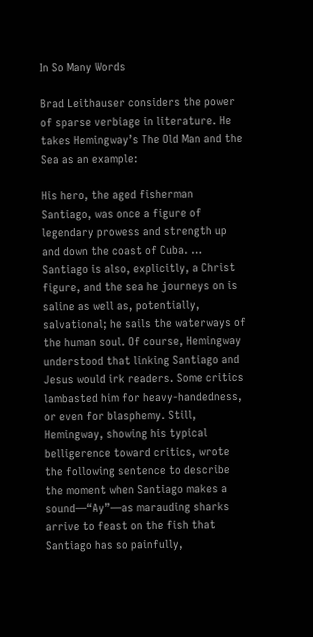In So Many Words

Brad Leithauser considers the power of sparse verbiage in literature. He takes Hemingway’s The Old Man and the Sea as an example:

His hero, the aged fisherman Santiago, was once a figure of legendary prowess and strength up and down the coast of Cuba. … Santiago is also, explicitly, a Christ figure, and the sea he journeys on is saline as well as, potentially, salvational; he sails the waterways of the human soul. Of course, Hemingway understood that linking Santiago and Jesus would irk readers. Some critics lambasted him for heavy-handedness, or even for blasphemy. Still, Hemingway, showing his typical belligerence toward critics, wrote the following sentence to describe the moment when Santiago makes a sound—“Ay”—as marauding sharks arrive to feast on the fish that Santiago has so painfully,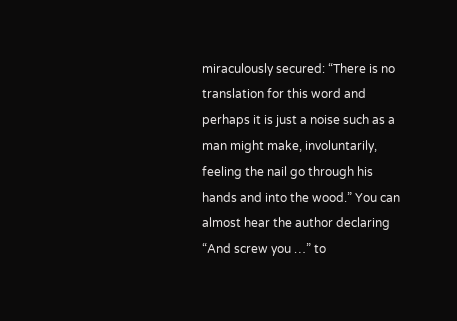miraculously secured: “There is no translation for this word and perhaps it is just a noise such as a man might make, involuntarily, feeling the nail go through his hands and into the wood.” You can almost hear the author declaring “And screw you …” to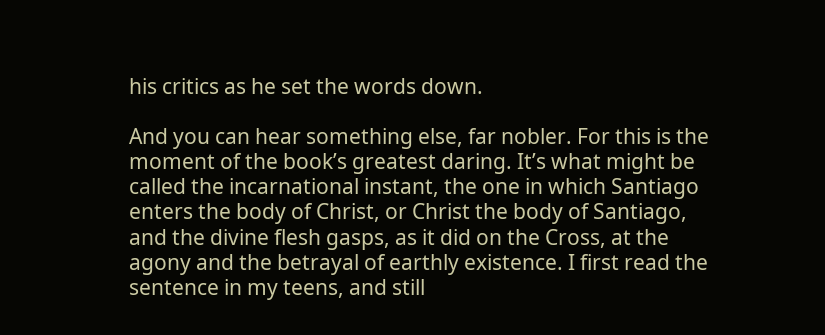his critics as he set the words down.

And you can hear something else, far nobler. For this is the moment of the book’s greatest daring. It’s what might be called the incarnational instant, the one in which Santiago enters the body of Christ, or Christ the body of Santiago, and the divine flesh gasps, as it did on the Cross, at the agony and the betrayal of earthly existence. I first read the sentence in my teens, and still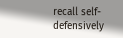recall self-defensively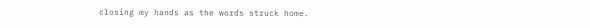closing my hands as the words struck home.